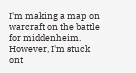I'm making a map on warcraft on the battle for middenheim. However, I'm stuck ont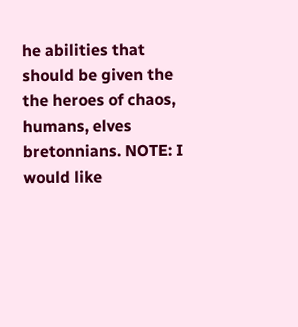he abilities that should be given the the heroes of chaos, humans, elves bretonnians. NOTE: I would like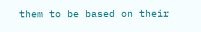them to be based on their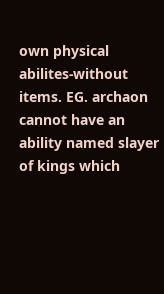own physical abilites-without items. EG. archaon cannot have an ability named slayer of kings which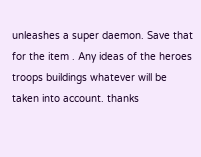unleashes a super daemon. Save that for the item . Any ideas of the heroes troops buildings whatever will be taken into account. thanks